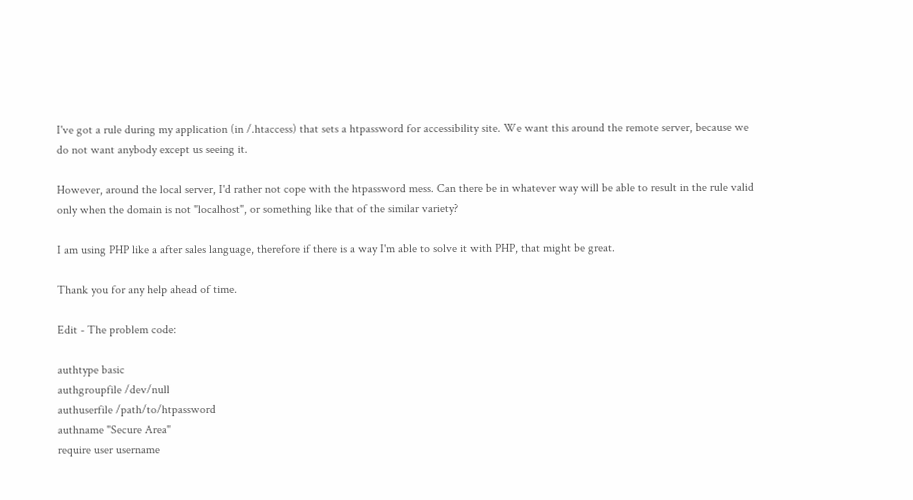I've got a rule during my application (in /.htaccess) that sets a htpassword for accessibility site. We want this around the remote server, because we do not want anybody except us seeing it.

However, around the local server, I'd rather not cope with the htpassword mess. Can there be in whatever way will be able to result in the rule valid only when the domain is not "localhost", or something like that of the similar variety?

I am using PHP like a after sales language, therefore if there is a way I'm able to solve it with PHP, that might be great.

Thank you for any help ahead of time.

Edit - The problem code:

authtype basic
authgroupfile /dev/null
authuserfile /path/to/htpassword
authname "Secure Area"
require user username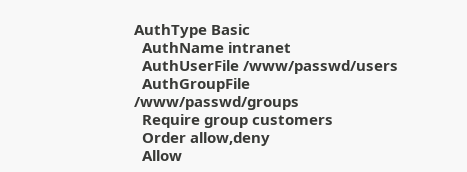AuthType Basic
  AuthName intranet
  AuthUserFile /www/passwd/users
  AuthGroupFile /www/passwd/groups
  Require group customers
  Order allow,deny
  Allow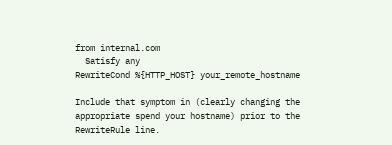from internal.com
  Satisfy any
RewriteCond %{HTTP_HOST} your_remote_hostname

Include that symptom in (clearly changing the appropriate spend your hostname) prior to the RewriteRule line.